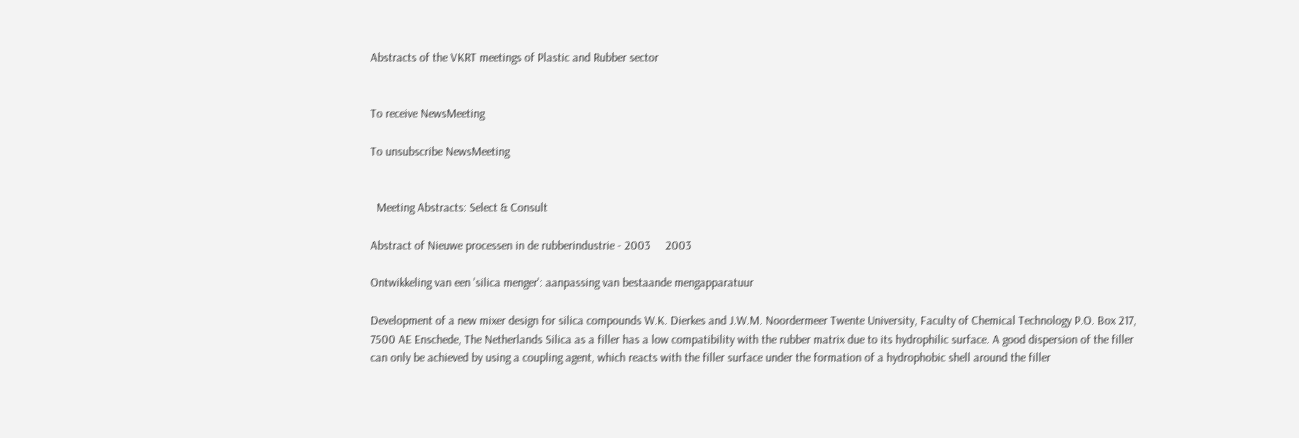Abstracts of the VKRT meetings of Plastic and Rubber sector


To receive NewsMeeting

To unsubscribe NewsMeeting


  Meeting Abstracts: Select & Consult

Abstract of Nieuwe processen in de rubberindustrie - 2003     2003

Ontwikkeling van een 'silica menger': aanpassing van bestaande mengapparatuur

Development of a new mixer design for silica compounds W.K. Dierkes and J.W.M. Noordermeer Twente University, Faculty of Chemical Technology P.O. Box 217, 7500 AE Enschede, The Netherlands Silica as a filler has a low compatibility with the rubber matrix due to its hydrophilic surface. A good dispersion of the filler can only be achieved by using a coupling agent, which reacts with the filler surface under the formation of a hydrophobic shell around the filler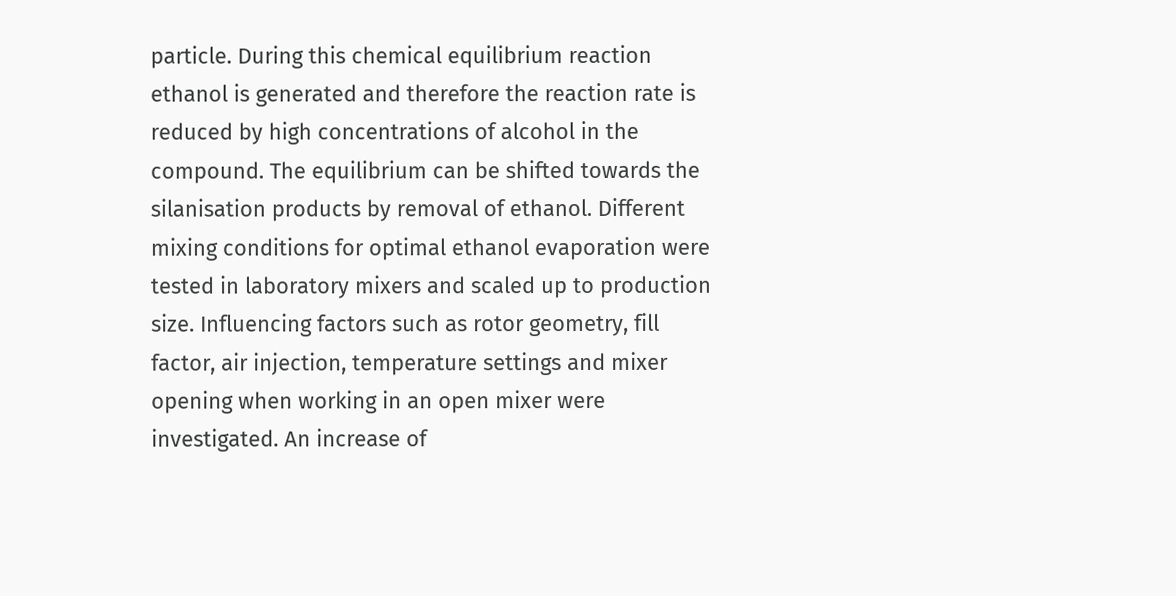particle. During this chemical equilibrium reaction ethanol is generated and therefore the reaction rate is reduced by high concentrations of alcohol in the compound. The equilibrium can be shifted towards the silanisation products by removal of ethanol. Different mixing conditions for optimal ethanol evaporation were tested in laboratory mixers and scaled up to production size. Influencing factors such as rotor geometry, fill factor, air injection, temperature settings and mixer opening when working in an open mixer were investigated. An increase of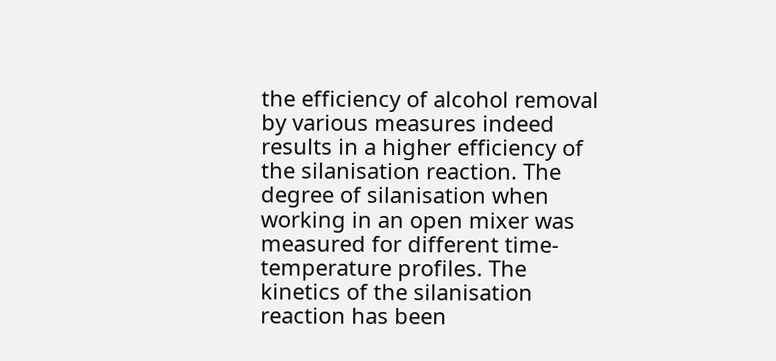the efficiency of alcohol removal by various measures indeed results in a higher efficiency of the silanisation reaction. The degree of silanisation when working in an open mixer was measured for different time-temperature profiles. The kinetics of the silanisation reaction has been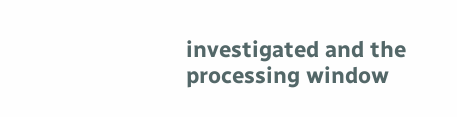investigated and the processing window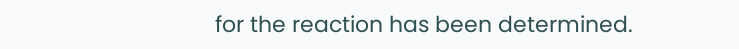for the reaction has been determined.